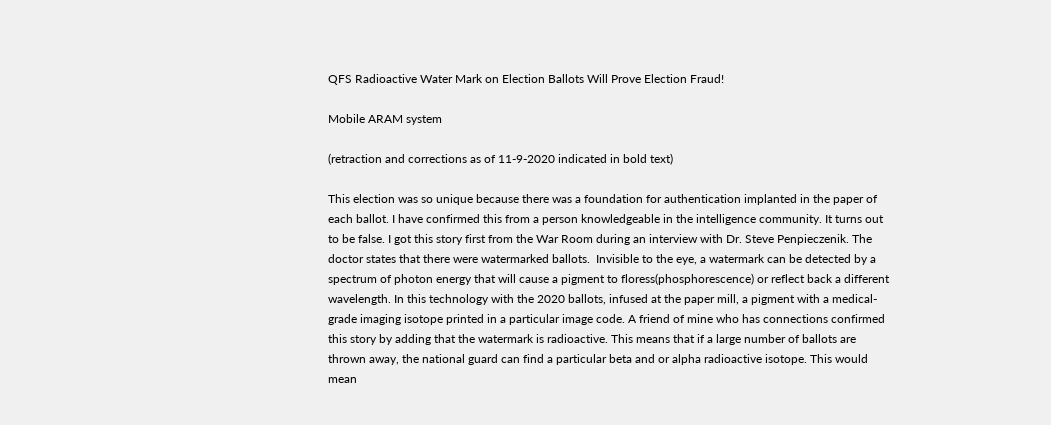QFS Radioactive Water Mark on Election Ballots Will Prove Election Fraud!

Mobile ARAM system

(retraction and corrections as of 11-9-2020 indicated in bold text)

This election was so unique because there was a foundation for authentication implanted in the paper of each ballot. I have confirmed this from a person knowledgeable in the intelligence community. It turns out to be false. I got this story first from the War Room during an interview with Dr. Steve Penpieczenik. The doctor states that there were watermarked ballots.  Invisible to the eye, a watermark can be detected by a spectrum of photon energy that will cause a pigment to floress(phosphorescence) or reflect back a different wavelength. In this technology with the 2020 ballots, infused at the paper mill, a pigment with a medical-grade imaging isotope printed in a particular image code. A friend of mine who has connections confirmed this story by adding that the watermark is radioactive. This means that if a large number of ballots are thrown away, the national guard can find a particular beta and or alpha radioactive isotope. This would mean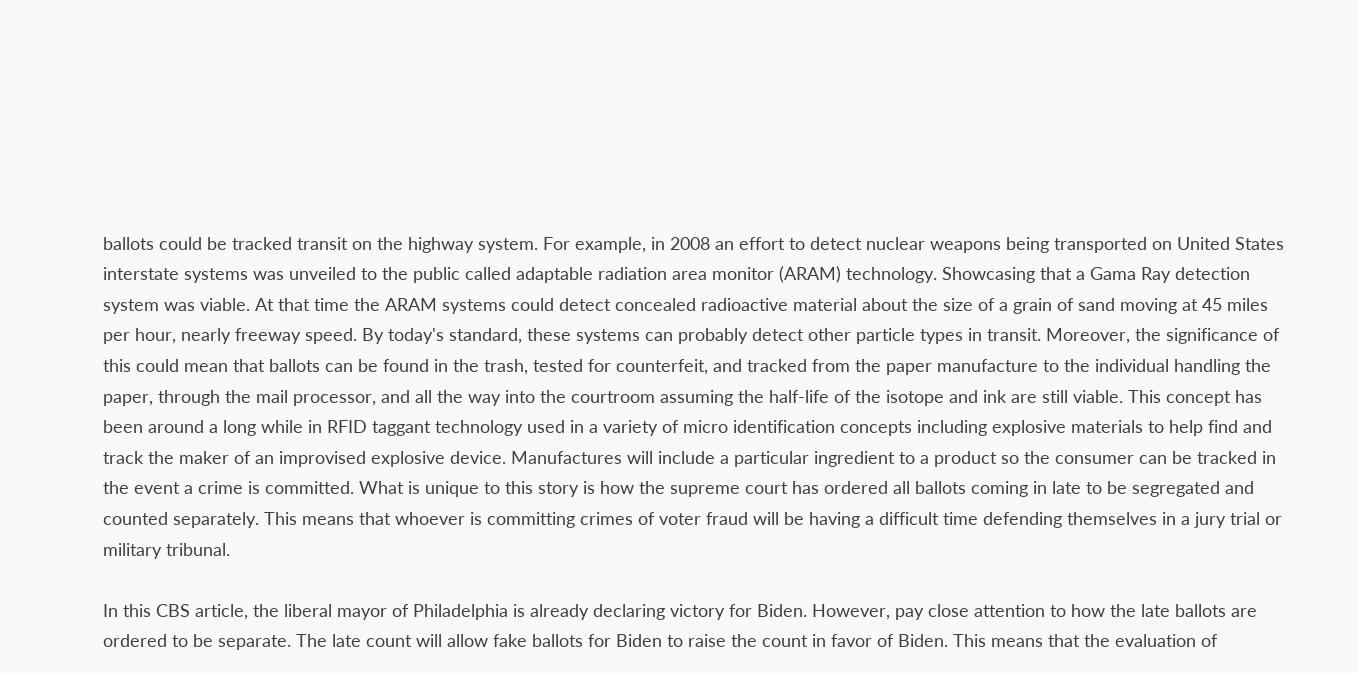ballots could be tracked transit on the highway system. For example, in 2008 an effort to detect nuclear weapons being transported on United States interstate systems was unveiled to the public called adaptable radiation area monitor (ARAM) technology. Showcasing that a Gama Ray detection system was viable. At that time the ARAM systems could detect concealed radioactive material about the size of a grain of sand moving at 45 miles per hour, nearly freeway speed. By today's standard, these systems can probably detect other particle types in transit. Moreover, the significance of this could mean that ballots can be found in the trash, tested for counterfeit, and tracked from the paper manufacture to the individual handling the paper, through the mail processor, and all the way into the courtroom assuming the half-life of the isotope and ink are still viable. This concept has been around a long while in RFID taggant technology used in a variety of micro identification concepts including explosive materials to help find and track the maker of an improvised explosive device. Manufactures will include a particular ingredient to a product so the consumer can be tracked in the event a crime is committed. What is unique to this story is how the supreme court has ordered all ballots coming in late to be segregated and counted separately. This means that whoever is committing crimes of voter fraud will be having a difficult time defending themselves in a jury trial or military tribunal.

In this CBS article, the liberal mayor of Philadelphia is already declaring victory for Biden. However, pay close attention to how the late ballots are ordered to be separate. The late count will allow fake ballots for Biden to raise the count in favor of Biden. This means that the evaluation of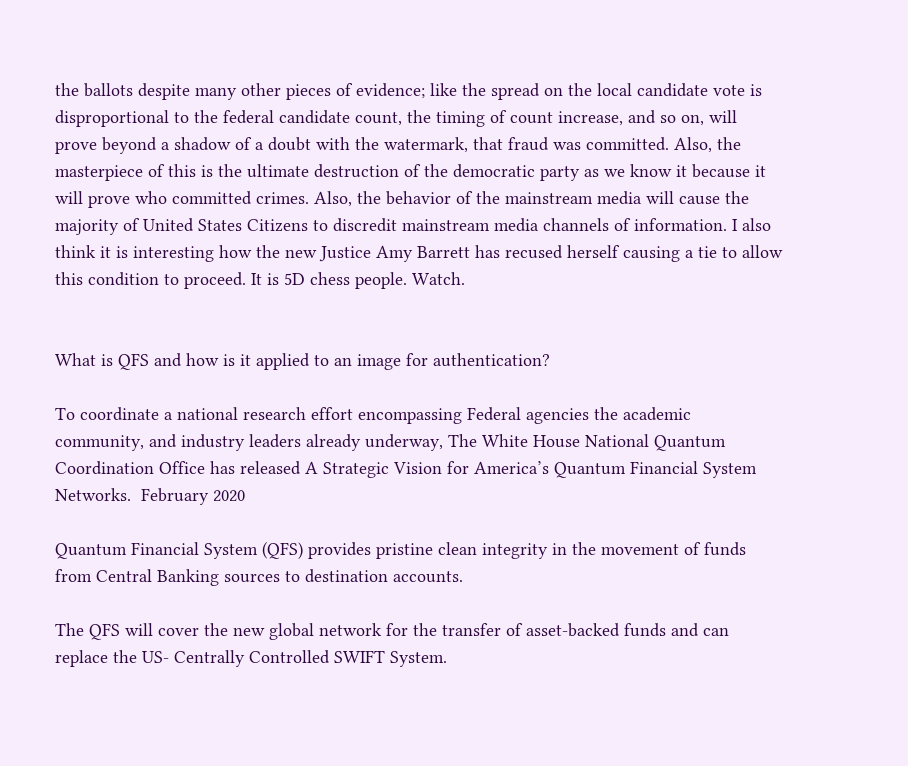the ballots despite many other pieces of evidence; like the spread on the local candidate vote is disproportional to the federal candidate count, the timing of count increase, and so on, will prove beyond a shadow of a doubt with the watermark, that fraud was committed. Also, the masterpiece of this is the ultimate destruction of the democratic party as we know it because it will prove who committed crimes. Also, the behavior of the mainstream media will cause the majority of United States Citizens to discredit mainstream media channels of information. I also think it is interesting how the new Justice Amy Barrett has recused herself causing a tie to allow this condition to proceed. It is 5D chess people. Watch.


What is QFS and how is it applied to an image for authentication?

To coordinate a national research effort encompassing Federal agencies the academic community, and industry leaders already underway, The White House National Quantum Coordination Office has released A Strategic Vision for America’s Quantum Financial System Networks.  February 2020

Quantum Financial System (QFS) provides pristine clean integrity in the movement of funds from Central Banking sources to destination accounts.

The QFS will cover the new global network for the transfer of asset-backed funds and can replace the US- Centrally Controlled SWIFT System.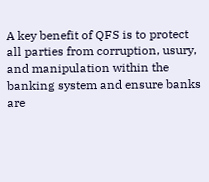A key benefit of QFS is to protect all parties from corruption, usury, and manipulation within the banking system and ensure banks are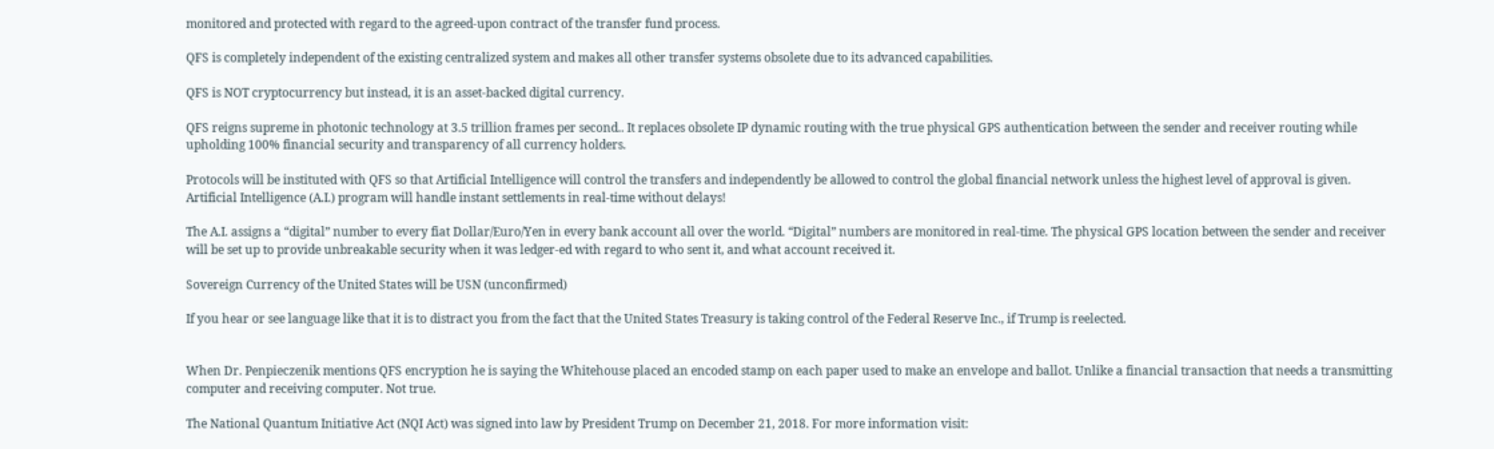monitored and protected with regard to the agreed-upon contract of the transfer fund process.

QFS is completely independent of the existing centralized system and makes all other transfer systems obsolete due to its advanced capabilities.

QFS is NOT cryptocurrency but instead, it is an asset-backed digital currency.

QFS reigns supreme in photonic technology at 3.5 trillion frames per second.. It replaces obsolete IP dynamic routing with the true physical GPS authentication between the sender and receiver routing while upholding 100% financial security and transparency of all currency holders.

Protocols will be instituted with QFS so that Artificial Intelligence will control the transfers and independently be allowed to control the global financial network unless the highest level of approval is given. Artificial Intelligence (A.I.) program will handle instant settlements in real-time without delays!

The A.I. assigns a “digital” number to every fiat Dollar/Euro/Yen in every bank account all over the world. “Digital” numbers are monitored in real-time. The physical GPS location between the sender and receiver will be set up to provide unbreakable security when it was ledger-ed with regard to who sent it, and what account received it.

Sovereign Currency of the United States will be USN (unconfirmed)

If you hear or see language like that it is to distract you from the fact that the United States Treasury is taking control of the Federal Reserve Inc., if Trump is reelected.


When Dr. Penpieczenik mentions QFS encryption he is saying the Whitehouse placed an encoded stamp on each paper used to make an envelope and ballot. Unlike a financial transaction that needs a transmitting computer and receiving computer. Not true.

The National Quantum Initiative Act (NQI Act) was signed into law by President Trump on December 21, 2018. For more information visit: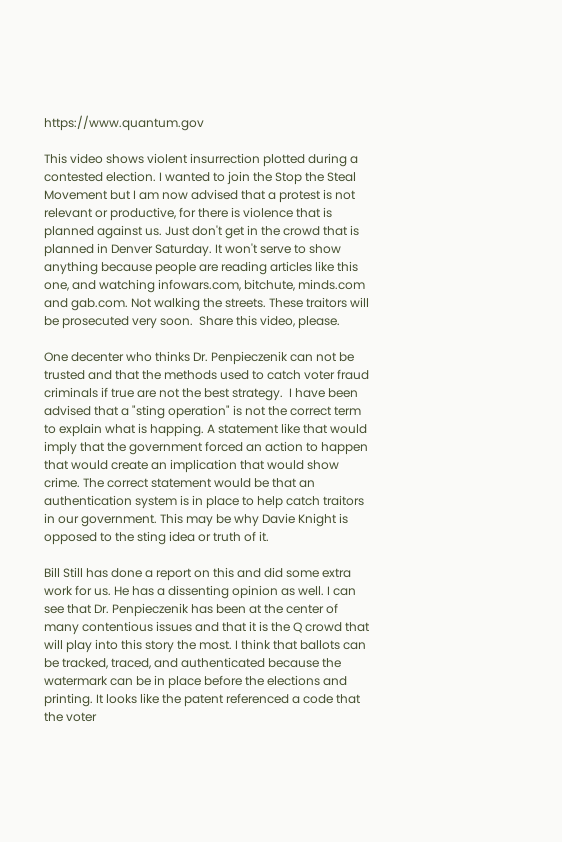https://www.quantum.gov

This video shows violent insurrection plotted during a contested election. I wanted to join the Stop the Steal Movement but I am now advised that a protest is not relevant or productive, for there is violence that is planned against us. Just don't get in the crowd that is planned in Denver Saturday. It won't serve to show anything because people are reading articles like this one, and watching infowars.com, bitchute, minds.com and gab.com. Not walking the streets. These traitors will be prosecuted very soon.  Share this video, please.

One decenter who thinks Dr. Penpieczenik can not be trusted and that the methods used to catch voter fraud criminals if true are not the best strategy.  I have been advised that a "sting operation" is not the correct term to explain what is happing. A statement like that would imply that the government forced an action to happen that would create an implication that would show crime. The correct statement would be that an authentication system is in place to help catch traitors in our government. This may be why Davie Knight is opposed to the sting idea or truth of it.

Bill Still has done a report on this and did some extra work for us. He has a dissenting opinion as well. I can see that Dr. Penpieczenik has been at the center of many contentious issues and that it is the Q crowd that will play into this story the most. I think that ballots can be tracked, traced, and authenticated because the watermark can be in place before the elections and printing. It looks like the patent referenced a code that the voter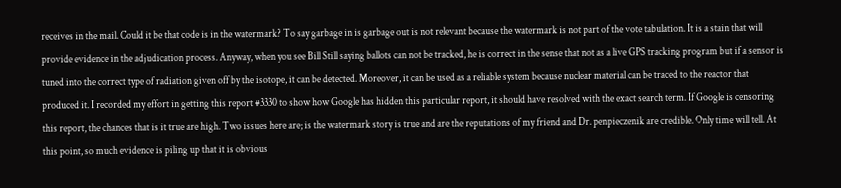receives in the mail. Could it be that code is in the watermark? To say garbage in is garbage out is not relevant because the watermark is not part of the vote tabulation. It is a stain that will provide evidence in the adjudication process. Anyway, when you see Bill Still saying ballots can not be tracked, he is correct in the sense that not as a live GPS tracking program but if a sensor is tuned into the correct type of radiation given off by the isotope, it can be detected. Moreover, it can be used as a reliable system because nuclear material can be traced to the reactor that produced it. I recorded my effort in getting this report #3330 to show how Google has hidden this particular report, it should have resolved with the exact search term. If Google is censoring this report, the chances that is it true are high. Two issues here are; is the watermark story is true and are the reputations of my friend and Dr. penpieczenik are credible. Only time will tell. At this point, so much evidence is piling up that it is obvious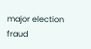major election fraud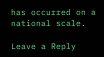has occurred on a national scale.

Leave a Reply